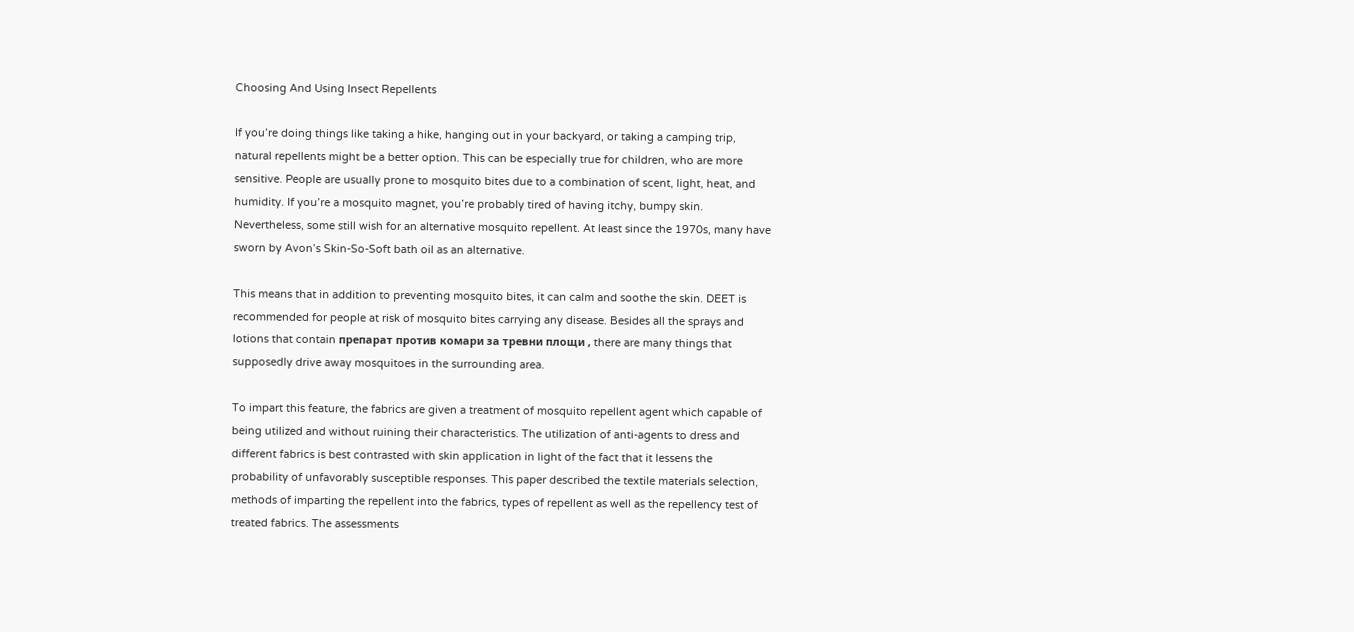Choosing And Using Insect Repellents

If you’re doing things like taking a hike, hanging out in your backyard, or taking a camping trip, natural repellents might be a better option. This can be especially true for children, who are more sensitive. People are usually prone to mosquito bites due to a combination of scent, light, heat, and humidity. If you’re a mosquito magnet, you’re probably tired of having itchy, bumpy skin. Nevertheless, some still wish for an alternative mosquito repellent. At least since the 1970s, many have sworn by Avon’s Skin-So-Soft bath oil as an alternative.

This means that in addition to preventing mosquito bites, it can calm and soothe the skin. DEET is recommended for people at risk of mosquito bites carrying any disease. Besides all the sprays and lotions that contain препарат против комари за тревни площи , there are many things that supposedly drive away mosquitoes in the surrounding area.

To impart this feature, the fabrics are given a treatment of mosquito repellent agent which capable of being utilized and without ruining their characteristics. The utilization of anti-agents to dress and different fabrics is best contrasted with skin application in light of the fact that it lessens the probability of unfavorably susceptible responses. This paper described the textile materials selection, methods of imparting the repellent into the fabrics, types of repellent as well as the repellency test of treated fabrics. The assessments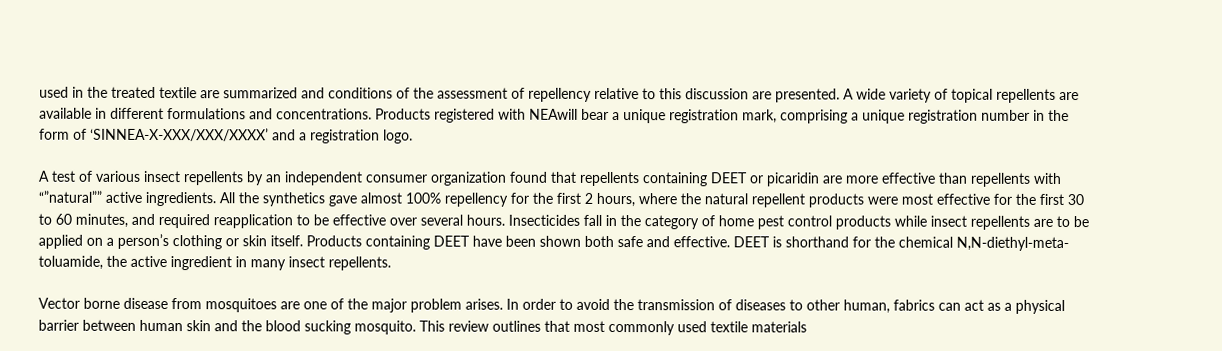used in the treated textile are summarized and conditions of the assessment of repellency relative to this discussion are presented. A wide variety of topical repellents are available in different formulations and concentrations. Products registered with NEAwill bear a unique registration mark, comprising a unique registration number in the form of ‘SINNEA-X-XXX/XXX/XXXX’ and a registration logo.

A test of various insect repellents by an independent consumer organization found that repellents containing DEET or picaridin are more effective than repellents with “”natural”” active ingredients. All the synthetics gave almost 100% repellency for the first 2 hours, where the natural repellent products were most effective for the first 30 to 60 minutes, and required reapplication to be effective over several hours. Insecticides fall in the category of home pest control products while insect repellents are to be applied on a person’s clothing or skin itself. Products containing DEET have been shown both safe and effective. DEET is shorthand for the chemical N,N-diethyl-meta-toluamide, the active ingredient in many insect repellents.

Vector borne disease from mosquitoes are one of the major problem arises. In order to avoid the transmission of diseases to other human, fabrics can act as a physical barrier between human skin and the blood sucking mosquito. This review outlines that most commonly used textile materials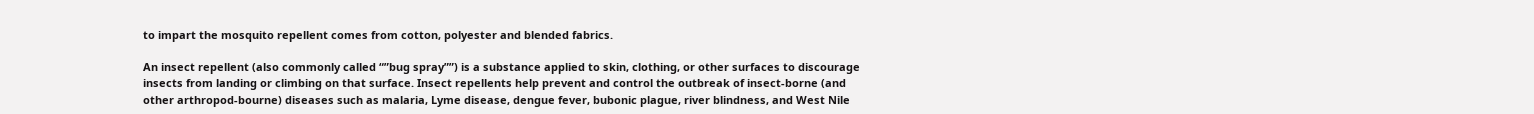to impart the mosquito repellent comes from cotton, polyester and blended fabrics.

An insect repellent (also commonly called “”bug spray””) is a substance applied to skin, clothing, or other surfaces to discourage insects from landing or climbing on that surface. Insect repellents help prevent and control the outbreak of insect-borne (and other arthropod-bourne) diseases such as malaria, Lyme disease, dengue fever, bubonic plague, river blindness, and West Nile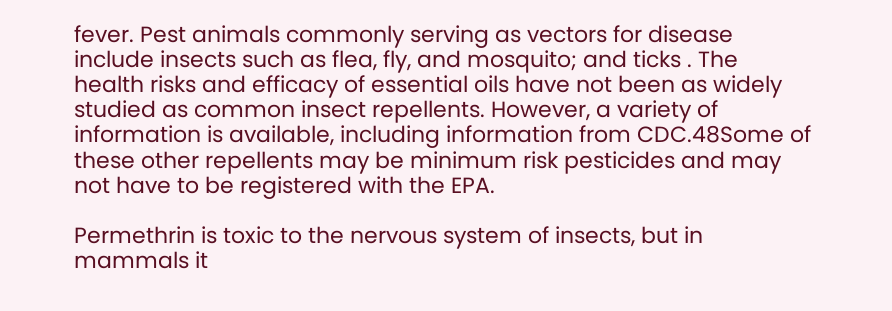fever. Pest animals commonly serving as vectors for disease include insects such as flea, fly, and mosquito; and ticks . The health risks and efficacy of essential oils have not been as widely studied as common insect repellents. However, a variety of information is available, including information from CDC.48Some of these other repellents may be minimum risk pesticides and may not have to be registered with the EPA.

Permethrin is toxic to the nervous system of insects, but in mammals it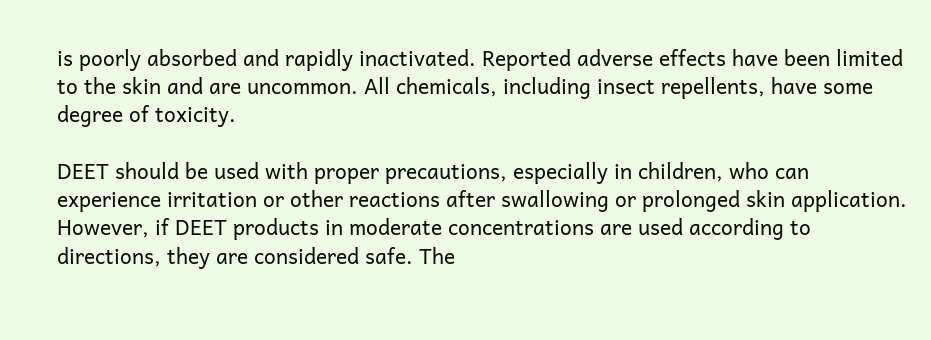is poorly absorbed and rapidly inactivated. Reported adverse effects have been limited to the skin and are uncommon. All chemicals, including insect repellents, have some degree of toxicity.

DEET should be used with proper precautions, especially in children, who can experience irritation or other reactions after swallowing or prolonged skin application. However, if DEET products in moderate concentrations are used according to directions, they are considered safe. The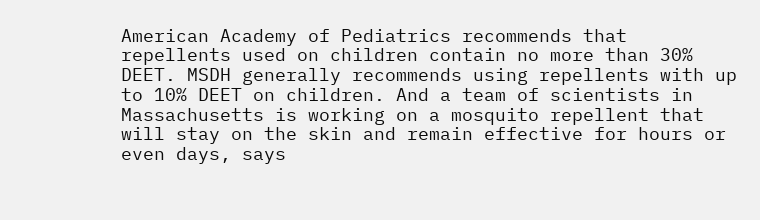American Academy of Pediatrics recommends that repellents used on children contain no more than 30% DEET. MSDH generally recommends using repellents with up to 10% DEET on children. And a team of scientists in Massachusetts is working on a mosquito repellent that will stay on the skin and remain effective for hours or even days, says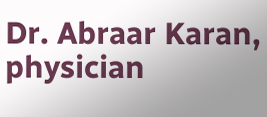Dr. Abraar Karan, physician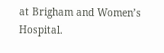at Brigham and Women’s Hospital.